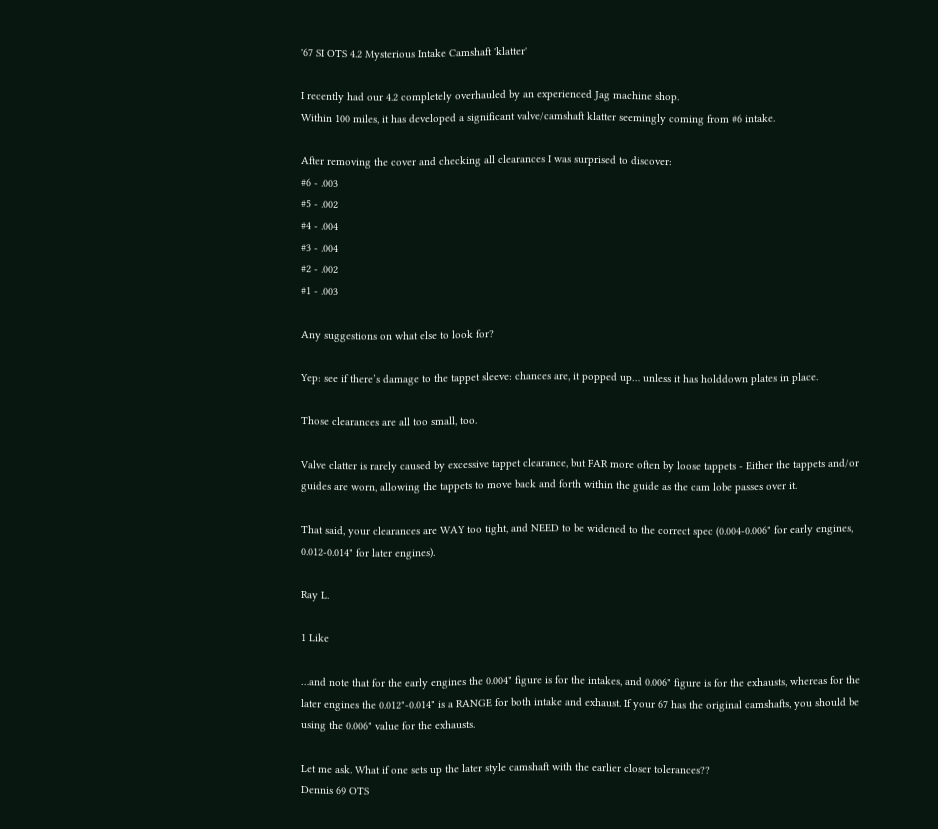'67 SI OTS 4.2 Mysterious Intake Camshaft 'klatter'

I recently had our 4.2 completely overhauled by an experienced Jag machine shop.
Within 100 miles, it has developed a significant valve/camshaft klatter seemingly coming from #6 intake.

After removing the cover and checking all clearances I was surprised to discover:
#6 - .003
#5 - .002
#4 - .004
#3 - .004
#2 - .002
#1 - .003

Any suggestions on what else to look for?

Yep: see if there’s damage to the tappet sleeve: chances are, it popped up… unless it has holddown plates in place.

Those clearances are all too small, too.

Valve clatter is rarely caused by excessive tappet clearance, but FAR more often by loose tappets - Either the tappets and/or guides are worn, allowing the tappets to move back and forth within the guide as the cam lobe passes over it.

That said, your clearances are WAY too tight, and NEED to be widened to the correct spec (0.004-0.006" for early engines, 0.012-0.014" for later engines).

Ray L.

1 Like

…and note that for the early engines the 0.004" figure is for the intakes, and 0.006" figure is for the exhausts, whereas for the later engines the 0.012"-0.014" is a RANGE for both intake and exhaust. If your 67 has the original camshafts, you should be using the 0.006" value for the exhausts.

Let me ask. What if one sets up the later style camshaft with the earlier closer tolerances??
Dennis 69 OTS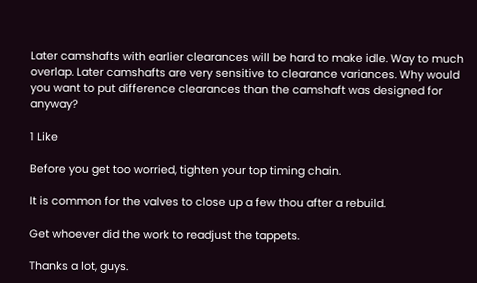Later camshafts with earlier clearances will be hard to make idle. Way to much overlap. Later camshafts are very sensitive to clearance variances. Why would you want to put difference clearances than the camshaft was designed for anyway?

1 Like

Before you get too worried, tighten your top timing chain.

It is common for the valves to close up a few thou after a rebuild.

Get whoever did the work to readjust the tappets.

Thanks a lot, guys.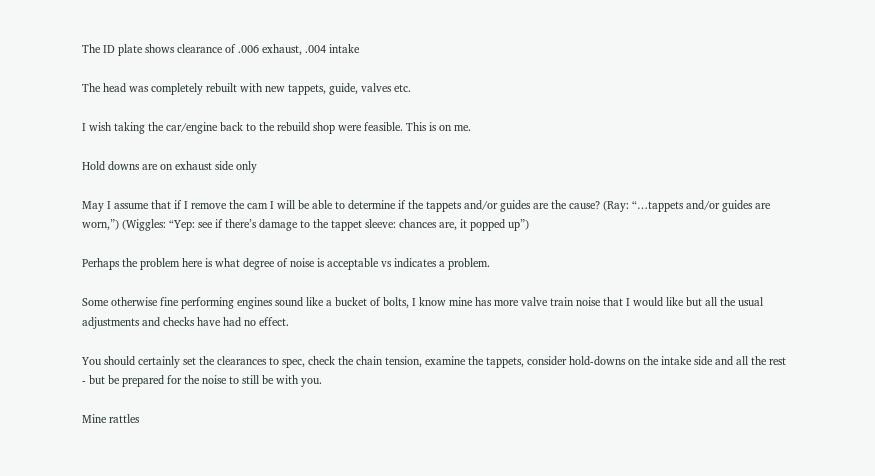The ID plate shows clearance of .006 exhaust, .004 intake

The head was completely rebuilt with new tappets, guide, valves etc.

I wish taking the car/engine back to the rebuild shop were feasible. This is on me.

Hold downs are on exhaust side only

May I assume that if I remove the cam I will be able to determine if the tappets and/or guides are the cause? (Ray: “…tappets and/or guides are worn,”) (Wiggles: “Yep: see if there’s damage to the tappet sleeve: chances are, it popped up”)

Perhaps the problem here is what degree of noise is acceptable vs indicates a problem.

Some otherwise fine performing engines sound like a bucket of bolts, I know mine has more valve train noise that I would like but all the usual adjustments and checks have had no effect.

You should certainly set the clearances to spec, check the chain tension, examine the tappets, consider hold-downs on the intake side and all the rest - but be prepared for the noise to still be with you.

Mine rattles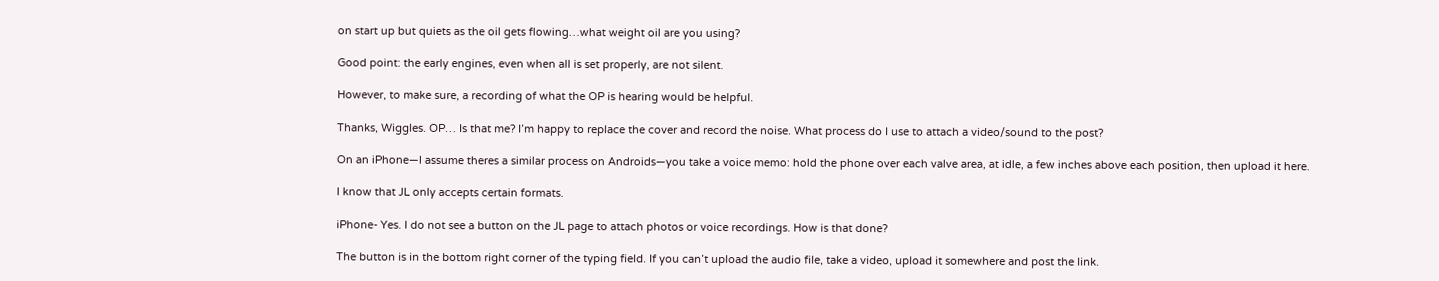on start up but quiets as the oil gets flowing…what weight oil are you using?

Good point: the early engines, even when all is set properly, are not silent.

However, to make sure, a recording of what the OP is hearing would be helpful.

Thanks, Wiggles. OP… Is that me? I’m happy to replace the cover and record the noise. What process do I use to attach a video/sound to the post?

On an iPhone—I assume theres a similar process on Androids—you take a voice memo: hold the phone over each valve area, at idle, a few inches above each position, then upload it here.

I know that JL only accepts certain formats.

iPhone- Yes. I do not see a button on the JL page to attach photos or voice recordings. How is that done?

The button is in the bottom right corner of the typing field. If you can’t upload the audio file, take a video, upload it somewhere and post the link.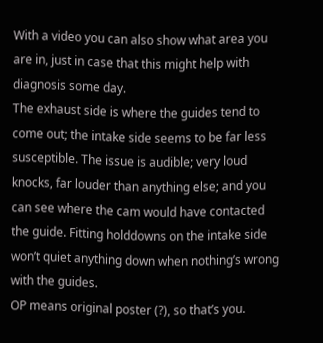With a video you can also show what area you are in, just in case that this might help with diagnosis some day.
The exhaust side is where the guides tend to come out; the intake side seems to be far less susceptible. The issue is audible; very loud knocks, far louder than anything else; and you can see where the cam would have contacted the guide. Fitting holddowns on the intake side won’t quiet anything down when nothing’s wrong with the guides.
OP means original poster (?), so that’s you.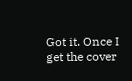Got it. Once I get the cover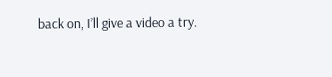back on, I’ll give a video a try.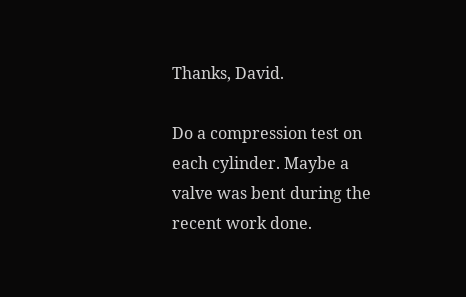Thanks, David.

Do a compression test on each cylinder. Maybe a valve was bent during the recent work done.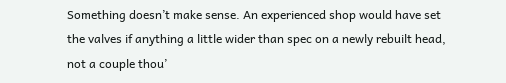Something doesn’t make sense. An experienced shop would have set the valves if anything a little wider than spec on a newly rebuilt head, not a couple thou’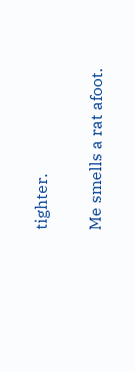tighter.

Me smells a rat afoot.